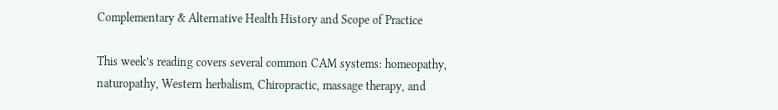Complementary & Alternative Health History and Scope of Practice

This week’s reading covers several common CAM systems: homeopathy, naturopathy, Western herbalism, Chiropractic, massage therapy, and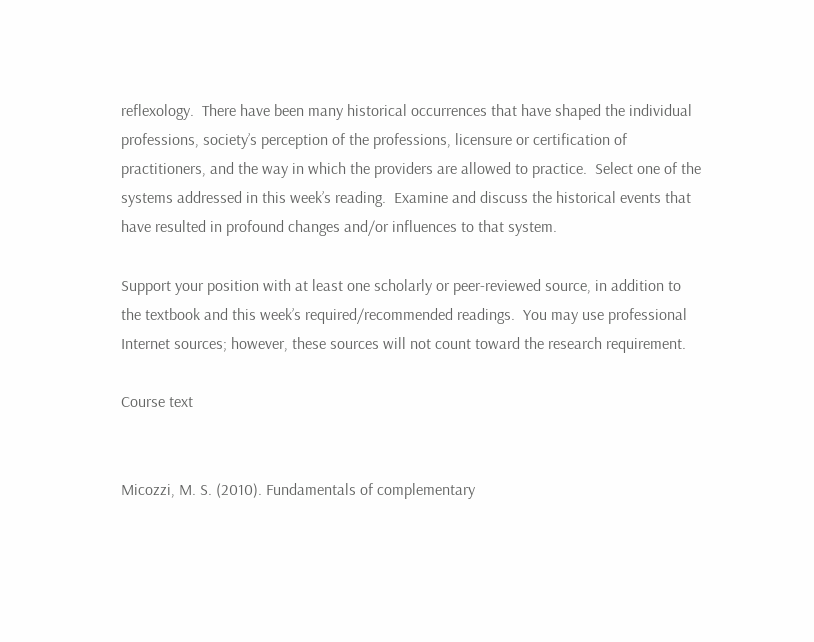reflexology.  There have been many historical occurrences that have shaped the individual professions, society’s perception of the professions, licensure or certification of practitioners, and the way in which the providers are allowed to practice.  Select one of the systems addressed in this week’s reading.  Examine and discuss the historical events that have resulted in profound changes and/or influences to that system.

Support your position with at least one scholarly or peer-reviewed source, in addition to the textbook and this week’s required/recommended readings.  You may use professional Internet sources; however, these sources will not count toward the research requirement.

Course text


Micozzi, M. S. (2010). Fundamentals of complementary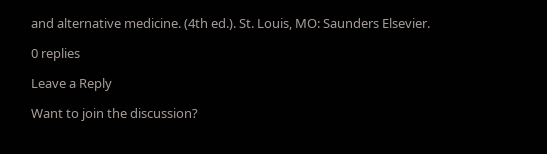and alternative medicine. (4th ed.). St. Louis, MO: Saunders Elsevier.

0 replies

Leave a Reply

Want to join the discussion?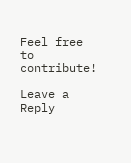Feel free to contribute!

Leave a Reply